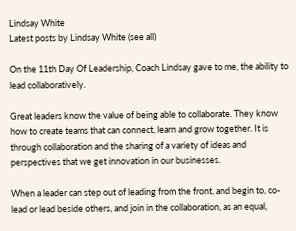Lindsay White
Latest posts by Lindsay White (see all)

On the 11th Day Of Leadership, Coach Lindsay gave to me, the ability to lead collaboratively.

Great leaders know the value of being able to collaborate. They know how to create teams that can connect, learn and grow together. It is through collaboration and the sharing of a variety of ideas and perspectives that we get innovation in our businesses.

When a leader can step out of leading from the front, and begin to, co-lead or lead beside others, and join in the collaboration, as an equal,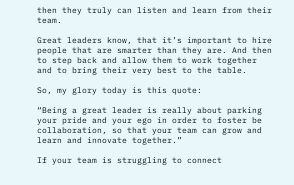then they truly can listen and learn from their team.

Great leaders know, that it’s important to hire people that are smarter than they are. And then to step back and allow them to work together and to bring their very best to the table.

So, my glory today is this quote:

“Being a great leader is really about parking your pride and your ego in order to foster be collaboration, so that your team can grow and learn and innovate together.”

If your team is struggling to connect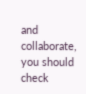and collaborate, you should check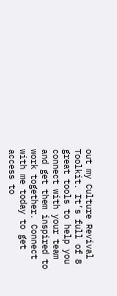out my Culture Revival Toolkit. It’s full of 8 great tools to help you connect with your team and get them inspired to work together. Connect with me today to get access to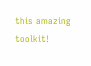this amazing toolkit!